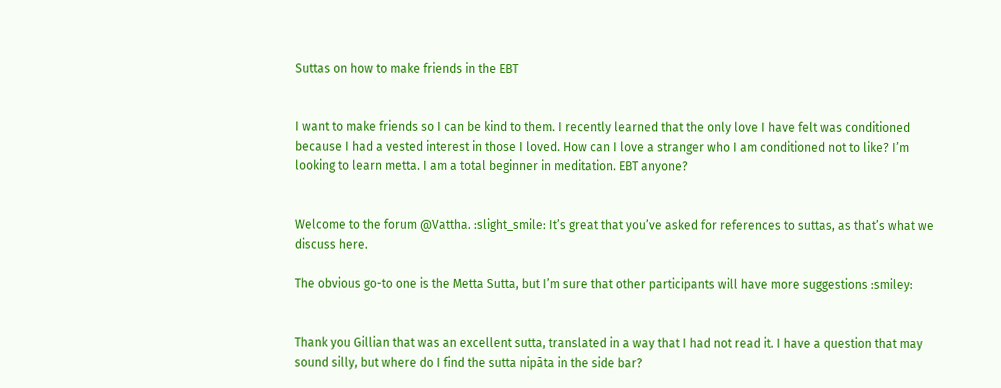Suttas on how to make friends in the EBT


I want to make friends so I can be kind to them. I recently learned that the only love I have felt was conditioned because I had a vested interest in those I loved. How can I love a stranger who I am conditioned not to like? I’m looking to learn metta. I am a total beginner in meditation. EBT anyone?


Welcome to the forum @Vattha. :slight_smile: It’s great that you’ve asked for references to suttas, as that’s what we discuss here.

The obvious go-to one is the Metta Sutta, but I’m sure that other participants will have more suggestions :smiley:


Thank you Gillian that was an excellent sutta, translated in a way that I had not read it. I have a question that may sound silly, but where do I find the sutta nipāta in the side bar?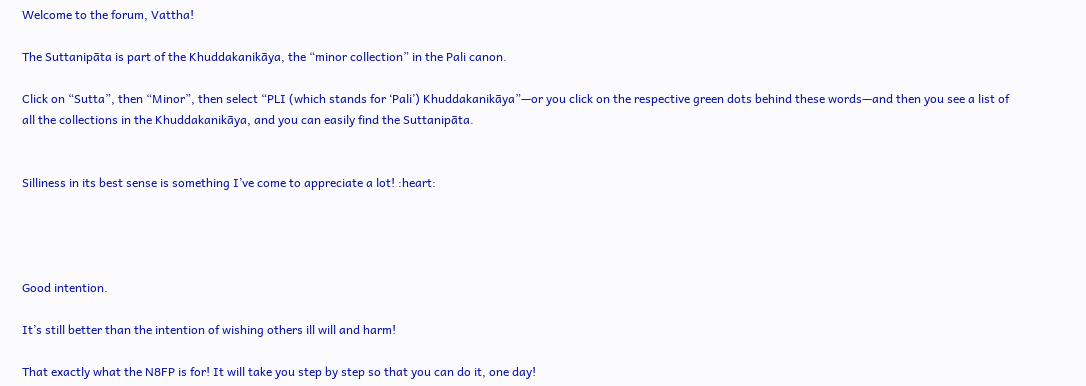Welcome to the forum, Vattha!

The Suttanipāta is part of the Khuddakanikāya, the “minor collection” in the Pali canon.

Click on “Sutta”, then “Minor”, then select “PLI (which stands for ‘Pali’) Khuddakanikāya”—or you click on the respective green dots behind these words—and then you see a list of all the collections in the Khuddakanikāya, and you can easily find the Suttanipāta.


Silliness in its best sense is something I’ve come to appreciate a lot! :heart:




Good intention.

It’s still better than the intention of wishing others ill will and harm!

That exactly what the N8FP is for! It will take you step by step so that you can do it, one day!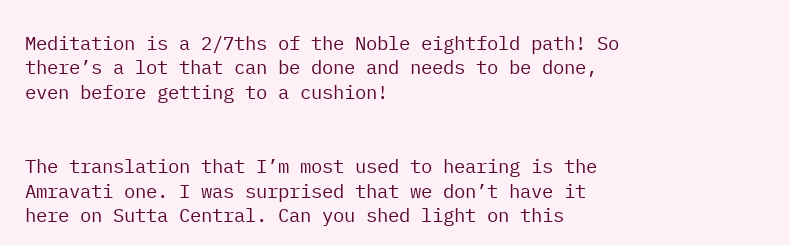Meditation is a 2/7ths of the Noble eightfold path! So there’s a lot that can be done and needs to be done, even before getting to a cushion!


The translation that I’m most used to hearing is the Amravati one. I was surprised that we don’t have it here on Sutta Central. Can you shed light on this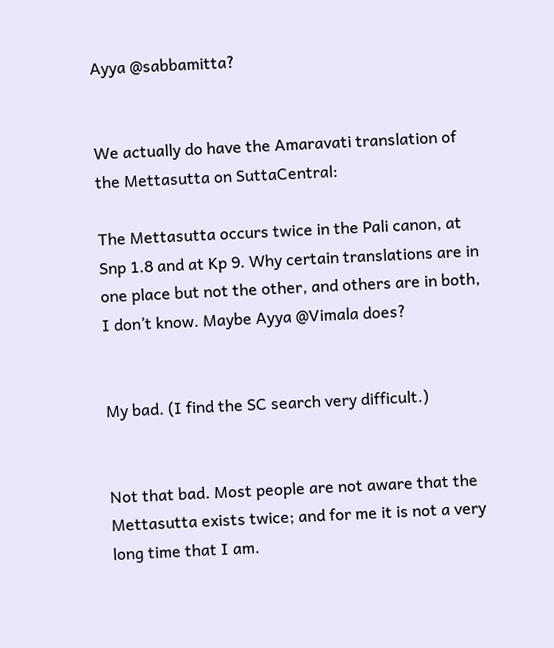Ayya @sabbamitta?


We actually do have the Amaravati translation of the Mettasutta on SuttaCentral:

The Mettasutta occurs twice in the Pali canon, at Snp 1.8 and at Kp 9. Why certain translations are in one place but not the other, and others are in both, I don’t know. Maybe Ayya @Vimala does?


My bad. (I find the SC search very difficult.)


Not that bad. Most people are not aware that the Mettasutta exists twice; and for me it is not a very long time that I am.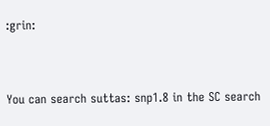:grin:


You can search suttas: snp1.8 in the SC search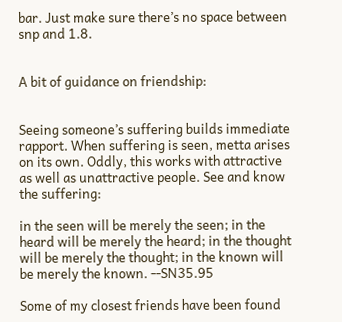bar. Just make sure there’s no space between snp and 1.8.


A bit of guidance on friendship:


Seeing someone’s suffering builds immediate rapport. When suffering is seen, metta arises on its own. Oddly, this works with attractive as well as unattractive people. See and know the suffering:

in the seen will be merely the seen; in the heard will be merely the heard; in the thought will be merely the thought; in the known will be merely the known. --SN35.95

Some of my closest friends have been found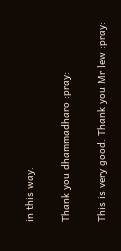in this way.


Thank you dhammadharo :pray:


This is very good. Thank you Mr lew :pray: